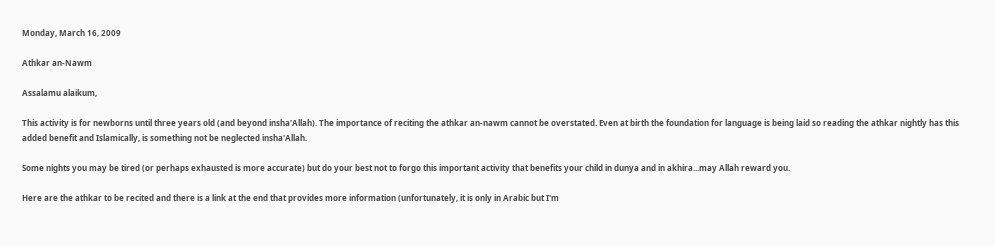Monday, March 16, 2009

Athkar an-Nawm

Assalamu alaikum,

This activity is for newborns until three years old (and beyond insha'Allah). The importance of reciting the athkar an-nawm cannot be overstated. Even at birth the foundation for language is being laid so reading the athkar nightly has this added benefit and Islamically, is something not be neglected insha'Allah.

Some nights you may be tired (or perhaps exhausted is more accurate) but do your best not to forgo this important activity that benefits your child in dunya and in akhira...may Allah reward you.

Here are the athkar to be recited and there is a link at the end that provides more information (unfortunately, it is only in Arabic but I'm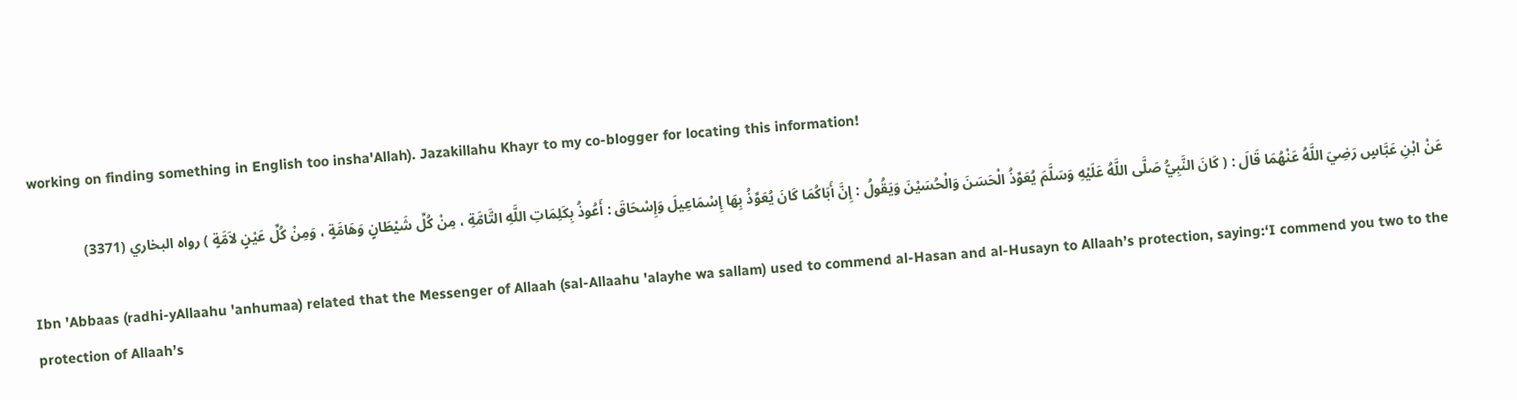working on finding something in English too insha'Allah). Jazakillahu Khayr to my co-blogger for locating this information!

عَنْ ابْنِ عَبَّاسٍ رَضِيَ اللَّهُ عَنْهُمَا قَالَ : ( كَانَ النَّبِيُّ صَلَّى اللَّهُ عَلَيْهِ وَسَلَّمَ يُعَوِّذُ الْحَسَنَ وَالْحُسَيْنَ وَيَقُولُ : إِنَّ أَبَاكُمَا كَانَ يُعَوِّذُ بِهَا إِسْمَاعِيلَ وَإِسْحَاقَ : أَعُوذُ بِكَلِمَاتِ اللَّهِ التَّامَّةِ ، مِنْ كُلِّ شَيْطَانٍ وَهَامَّةٍ ، وَمِنْ كُلِّ عَيْنٍ لاَمَّةٍ ) رواه البخاري (3371)

Ibn 'Abbaas (radhi-yAllaahu 'anhumaa) related that the Messenger of Allaah (sal-Allaahu 'alayhe wa sallam) used to commend al-Hasan and al-Husayn to Allaah’s protection, saying:‘I commend you two to the protection of Allaah’s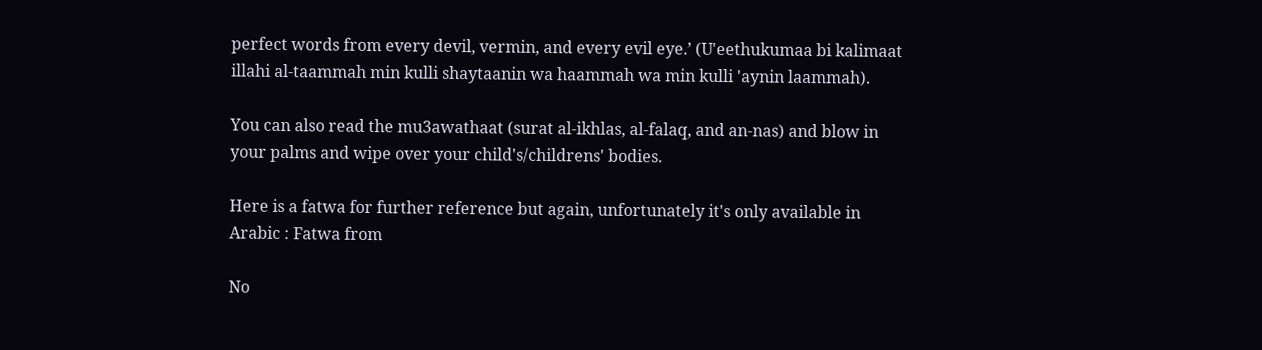perfect words from every devil, vermin, and every evil eye.’ (U'eethukumaa bi kalimaat illahi al-taammah min kulli shaytaanin wa haammah wa min kulli 'aynin laammah).

You can also read the mu3awathaat (surat al-ikhlas, al-falaq, and an-nas) and blow in your palms and wipe over your child's/childrens' bodies.

Here is a fatwa for further reference but again, unfortunately it's only available in Arabic : Fatwa from

No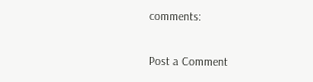comments:

Post a Comment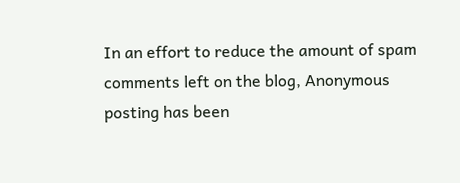In an effort to reduce the amount of spam comments left on the blog, Anonymous posting has been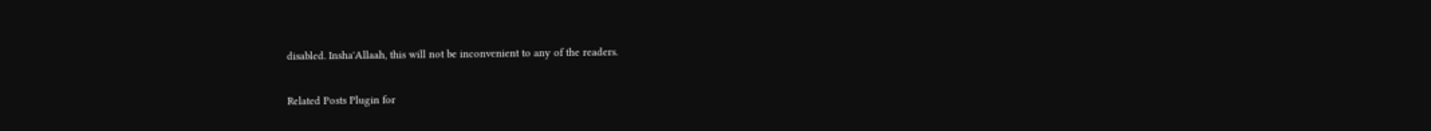disabled. Insha'Allaah, this will not be inconvenient to any of the readers.

Related Posts Plugin for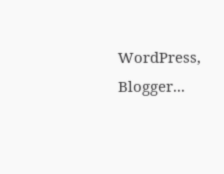WordPress, Blogger...